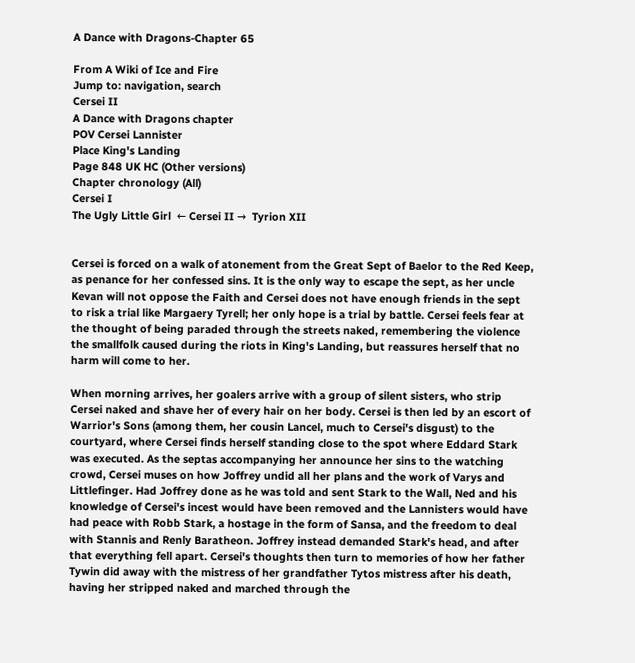A Dance with Dragons-Chapter 65

From A Wiki of Ice and Fire
Jump to: navigation, search
Cersei II
A Dance with Dragons chapter
POV Cersei Lannister
Place King's Landing
Page 848 UK HC (Other versions)
Chapter chronology (All)
Cersei I
The Ugly Little Girl  ← Cersei II →  Tyrion XII


Cersei is forced on a walk of atonement from the Great Sept of Baelor to the Red Keep, as penance for her confessed sins. It is the only way to escape the sept, as her uncle Kevan will not oppose the Faith and Cersei does not have enough friends in the sept to risk a trial like Margaery Tyrell; her only hope is a trial by battle. Cersei feels fear at the thought of being paraded through the streets naked, remembering the violence the smallfolk caused during the riots in King's Landing, but reassures herself that no harm will come to her.

When morning arrives, her goalers arrive with a group of silent sisters, who strip Cersei naked and shave her of every hair on her body. Cersei is then led by an escort of Warrior's Sons (among them, her cousin Lancel, much to Cersei's disgust) to the courtyard, where Cersei finds herself standing close to the spot where Eddard Stark was executed. As the septas accompanying her announce her sins to the watching crowd, Cersei muses on how Joffrey undid all her plans and the work of Varys and Littlefinger. Had Joffrey done as he was told and sent Stark to the Wall, Ned and his knowledge of Cersei's incest would have been removed and the Lannisters would have had peace with Robb Stark, a hostage in the form of Sansa, and the freedom to deal with Stannis and Renly Baratheon. Joffrey instead demanded Stark's head, and after that everything fell apart. Cersei's thoughts then turn to memories of how her father Tywin did away with the mistress of her grandfather Tytos mistress after his death, having her stripped naked and marched through the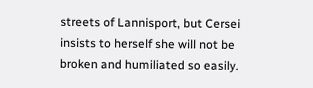streets of Lannisport, but Cersei insists to herself she will not be broken and humiliated so easily.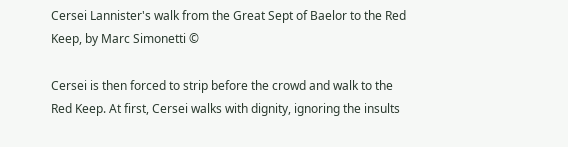Cersei Lannister's walk from the Great Sept of Baelor to the Red Keep, by Marc Simonetti ©

Cersei is then forced to strip before the crowd and walk to the Red Keep. At first, Cersei walks with dignity, ignoring the insults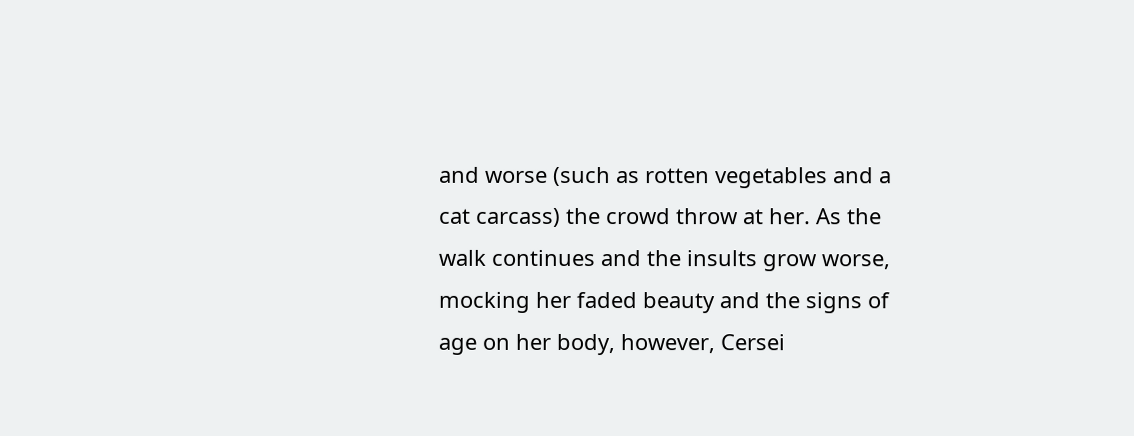and worse (such as rotten vegetables and a cat carcass) the crowd throw at her. As the walk continues and the insults grow worse, mocking her faded beauty and the signs of age on her body, however, Cersei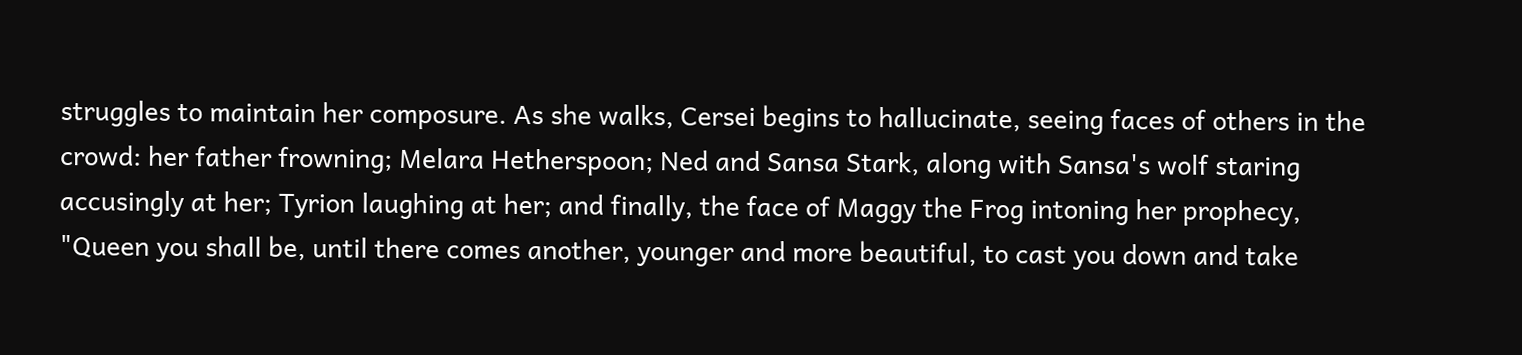struggles to maintain her composure. As she walks, Cersei begins to hallucinate, seeing faces of others in the crowd: her father frowning; Melara Hetherspoon; Ned and Sansa Stark, along with Sansa's wolf staring accusingly at her; Tyrion laughing at her; and finally, the face of Maggy the Frog intoning her prophecy, "Queen you shall be, until there comes another, younger and more beautiful, to cast you down and take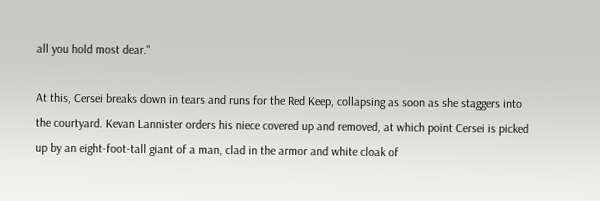all you hold most dear."

At this, Cersei breaks down in tears and runs for the Red Keep, collapsing as soon as she staggers into the courtyard. Kevan Lannister orders his niece covered up and removed, at which point Cersei is picked up by an eight-foot-tall giant of a man, clad in the armor and white cloak of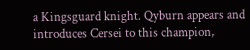a Kingsguard knight. Qyburn appears and introduces Cersei to this champion,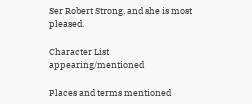Ser Robert Strong, and she is most pleased.

Character List appearing/mentioned

Places and terms mentioned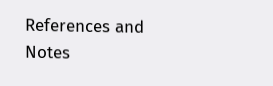References and Notes